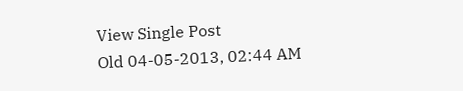View Single Post
Old 04-05-2013, 02:44 AM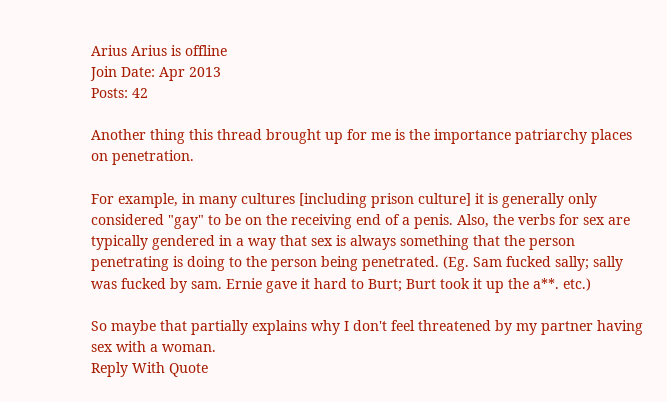Arius Arius is offline
Join Date: Apr 2013
Posts: 42

Another thing this thread brought up for me is the importance patriarchy places on penetration.

For example, in many cultures [including prison culture] it is generally only considered "gay" to be on the receiving end of a penis. Also, the verbs for sex are typically gendered in a way that sex is always something that the person penetrating is doing to the person being penetrated. (Eg. Sam fucked sally; sally was fucked by sam. Ernie gave it hard to Burt; Burt took it up the a**. etc.)

So maybe that partially explains why I don't feel threatened by my partner having sex with a woman.
Reply With Quote